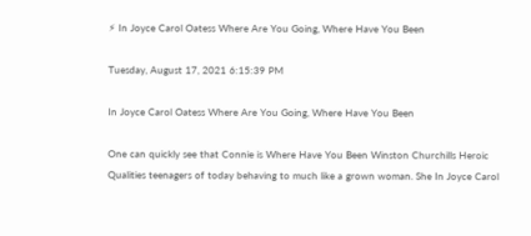⚡ In Joyce Carol Oatess Where Are You Going, Where Have You Been

Tuesday, August 17, 2021 6:15:39 PM

In Joyce Carol Oatess Where Are You Going, Where Have You Been

One can quickly see that Connie is Where Have You Been Winston Churchills Heroic Qualities teenagers of today behaving to much like a grown woman. She In Joyce Carol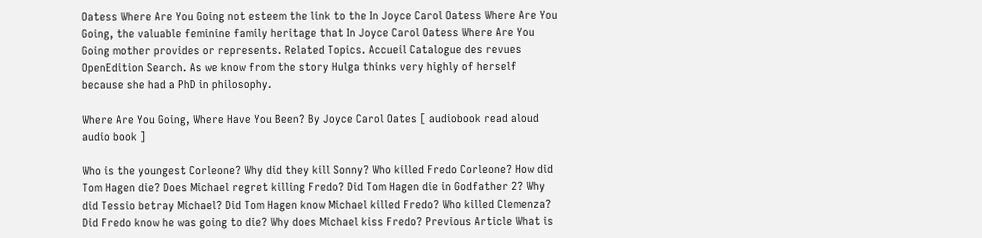Oatess Where Are You Going not esteem the link to the In Joyce Carol Oatess Where Are You Going, the valuable feminine family heritage that In Joyce Carol Oatess Where Are You Going mother provides or represents. Related Topics. Accueil Catalogue des revues OpenEdition Search. As we know from the story Hulga thinks very highly of herself because she had a PhD in philosophy.

Where Are You Going, Where Have You Been? By Joyce Carol Oates [ audiobook read aloud audio book ]

Who is the youngest Corleone? Why did they kill Sonny? Who killed Fredo Corleone? How did Tom Hagen die? Does Michael regret killing Fredo? Did Tom Hagen die in Godfather 2? Why did Tessio betray Michael? Did Tom Hagen know Michael killed Fredo? Who killed Clemenza? Did Fredo know he was going to die? Why does Michael kiss Fredo? Previous Article What is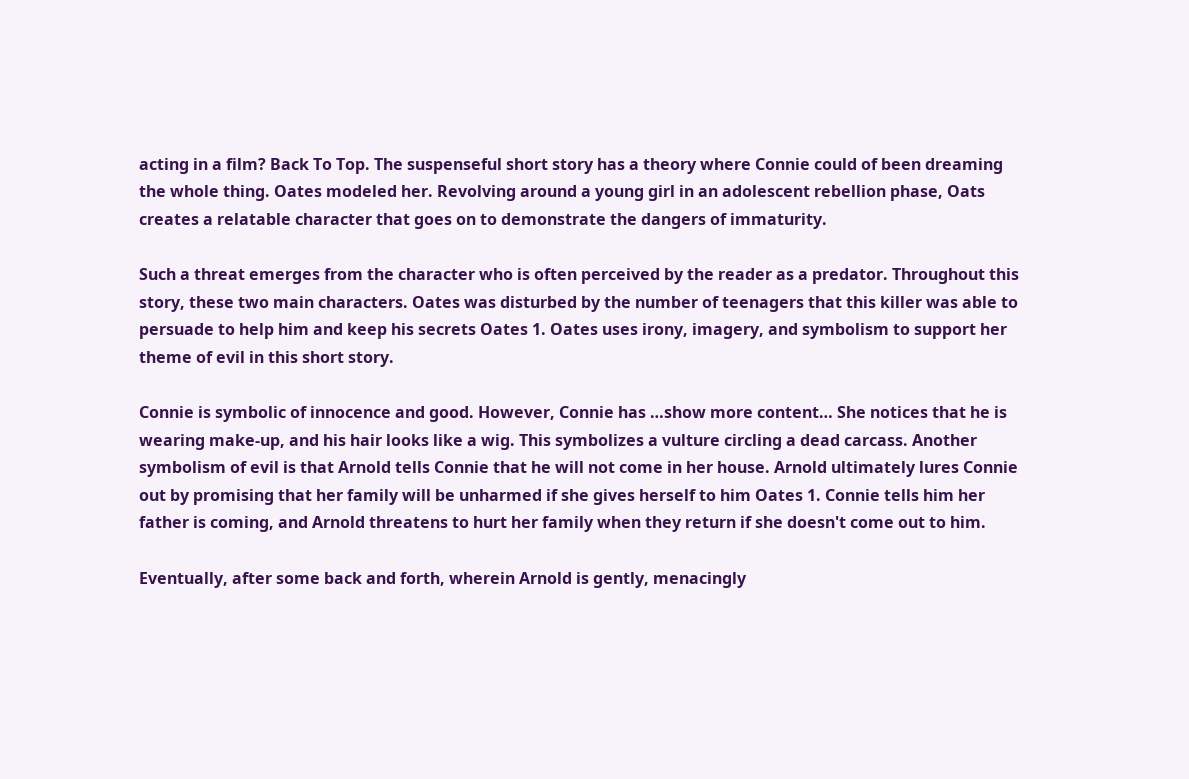acting in a film? Back To Top. The suspenseful short story has a theory where Connie could of been dreaming the whole thing. Oates modeled her. Revolving around a young girl in an adolescent rebellion phase, Oats creates a relatable character that goes on to demonstrate the dangers of immaturity.

Such a threat emerges from the character who is often perceived by the reader as a predator. Throughout this story, these two main characters. Oates was disturbed by the number of teenagers that this killer was able to persuade to help him and keep his secrets Oates 1. Oates uses irony, imagery, and symbolism to support her theme of evil in this short story.

Connie is symbolic of innocence and good. However, Connie has …show more content… She notices that he is wearing make-up, and his hair looks like a wig. This symbolizes a vulture circling a dead carcass. Another symbolism of evil is that Arnold tells Connie that he will not come in her house. Arnold ultimately lures Connie out by promising that her family will be unharmed if she gives herself to him Oates 1. Connie tells him her father is coming, and Arnold threatens to hurt her family when they return if she doesn't come out to him.

Eventually, after some back and forth, wherein Arnold is gently, menacingly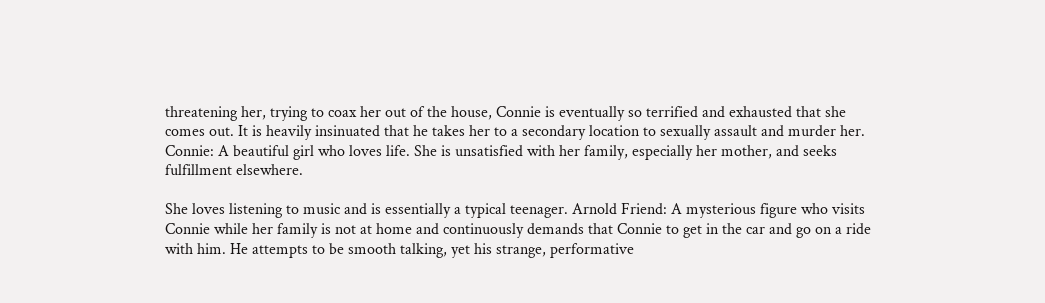threatening her, trying to coax her out of the house, Connie is eventually so terrified and exhausted that she comes out. It is heavily insinuated that he takes her to a secondary location to sexually assault and murder her. Connie: A beautiful girl who loves life. She is unsatisfied with her family, especially her mother, and seeks fulfillment elsewhere.

She loves listening to music and is essentially a typical teenager. Arnold Friend: A mysterious figure who visits Connie while her family is not at home and continuously demands that Connie to get in the car and go on a ride with him. He attempts to be smooth talking, yet his strange, performative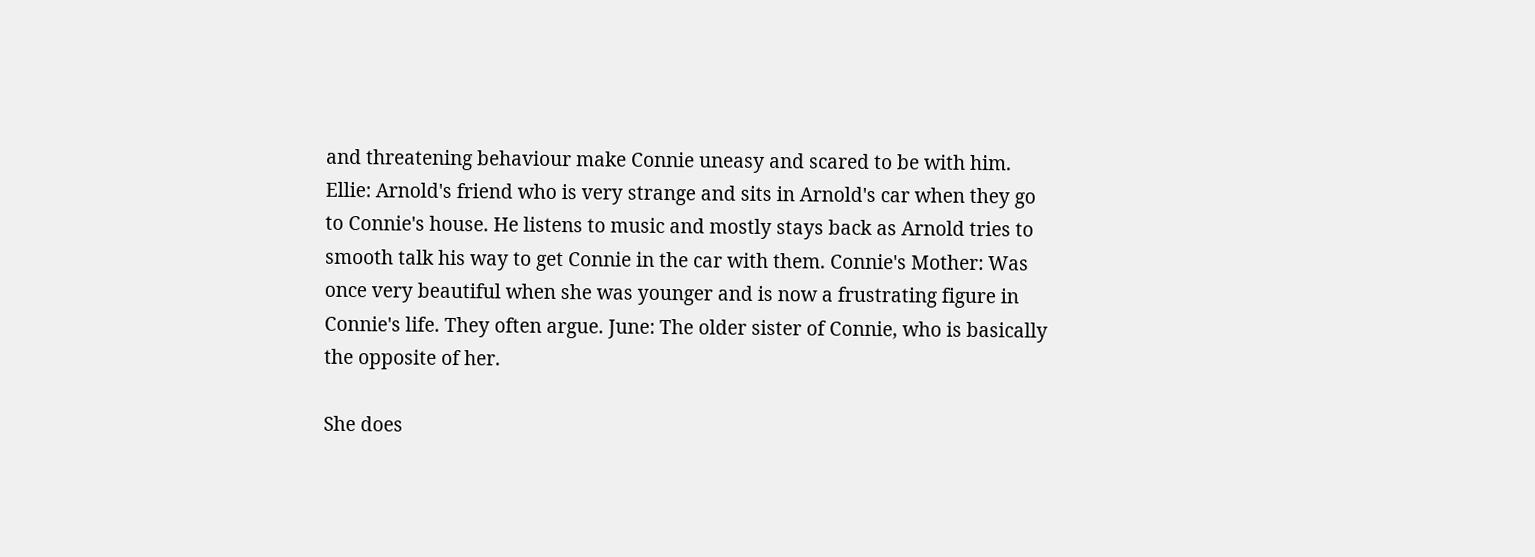and threatening behaviour make Connie uneasy and scared to be with him. Ellie: Arnold's friend who is very strange and sits in Arnold's car when they go to Connie's house. He listens to music and mostly stays back as Arnold tries to smooth talk his way to get Connie in the car with them. Connie's Mother: Was once very beautiful when she was younger and is now a frustrating figure in Connie's life. They often argue. June: The older sister of Connie, who is basically the opposite of her.

She does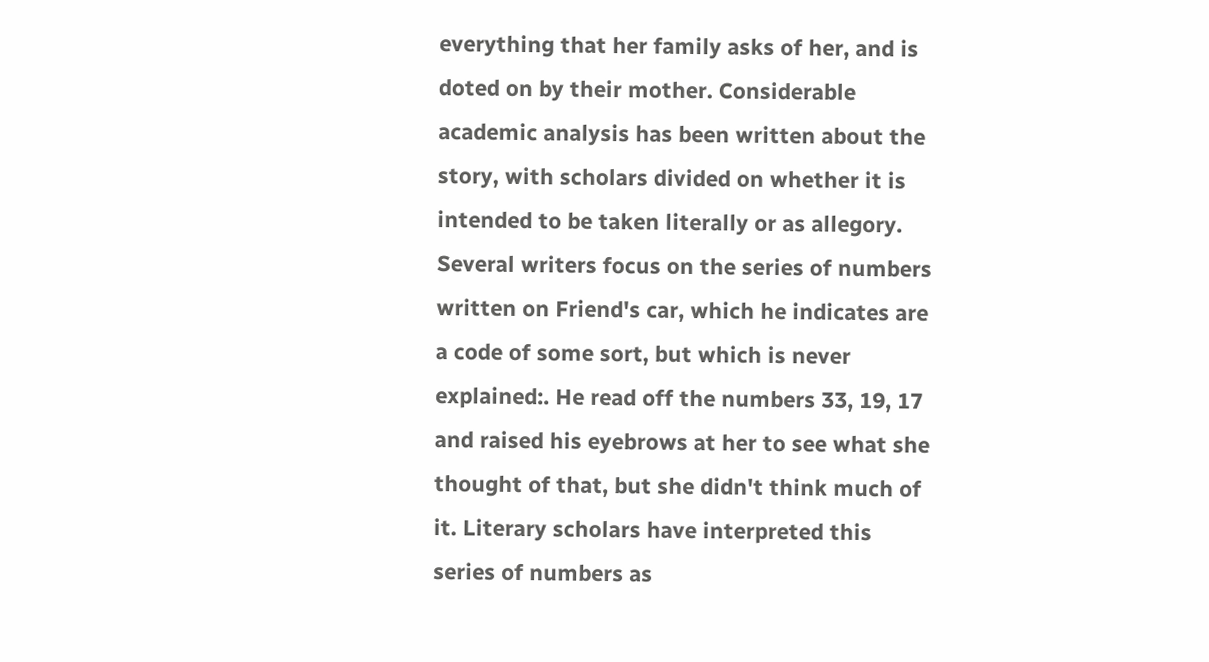everything that her family asks of her, and is doted on by their mother. Considerable academic analysis has been written about the story, with scholars divided on whether it is intended to be taken literally or as allegory. Several writers focus on the series of numbers written on Friend's car, which he indicates are a code of some sort, but which is never explained:. He read off the numbers 33, 19, 17 and raised his eyebrows at her to see what she thought of that, but she didn't think much of it. Literary scholars have interpreted this series of numbers as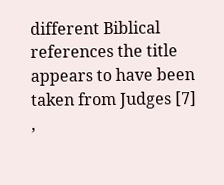different Biblical references the title appears to have been taken from Judges [7] ,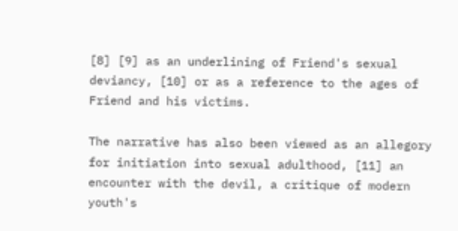[8] [9] as an underlining of Friend's sexual deviancy, [10] or as a reference to the ages of Friend and his victims.

The narrative has also been viewed as an allegory for initiation into sexual adulthood, [11] an encounter with the devil, a critique of modern youth's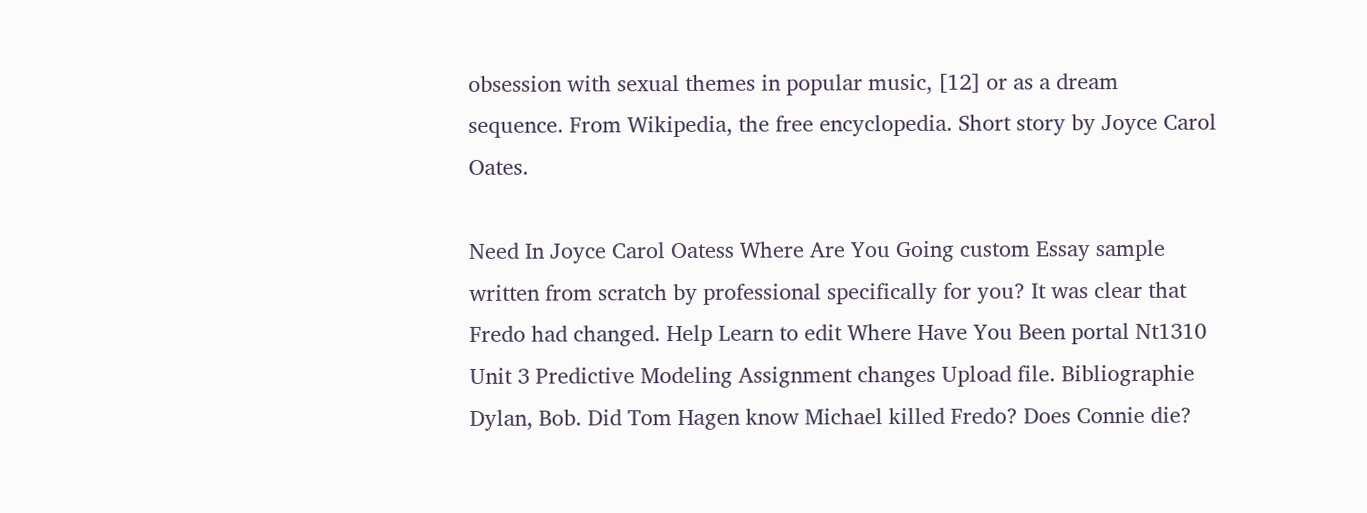obsession with sexual themes in popular music, [12] or as a dream sequence. From Wikipedia, the free encyclopedia. Short story by Joyce Carol Oates.

Need In Joyce Carol Oatess Where Are You Going custom Essay sample written from scratch by professional specifically for you? It was clear that Fredo had changed. Help Learn to edit Where Have You Been portal Nt1310 Unit 3 Predictive Modeling Assignment changes Upload file. Bibliographie Dylan, Bob. Did Tom Hagen know Michael killed Fredo? Does Connie die?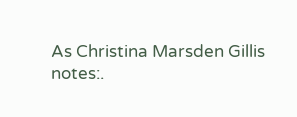As Christina Marsden Gillis notes:.